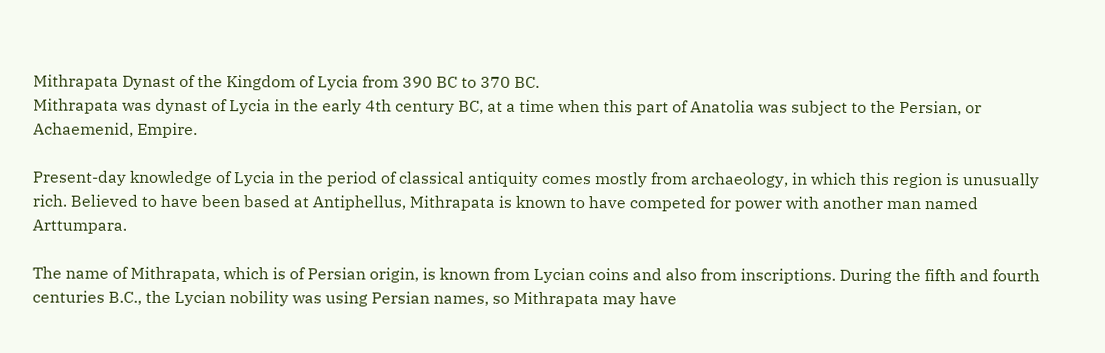Mithrapata Dynast of the Kingdom of Lycia from 390 BC to 370 BC.
Mithrapata was dynast of Lycia in the early 4th century BC, at a time when this part of Anatolia was subject to the Persian, or Achaemenid, Empire.

Present-day knowledge of Lycia in the period of classical antiquity comes mostly from archaeology, in which this region is unusually rich. Believed to have been based at Antiphellus, Mithrapata is known to have competed for power with another man named Arttumpara.

The name of Mithrapata, which is of Persian origin, is known from Lycian coins and also from inscriptions. During the fifth and fourth centuries B.C., the Lycian nobility was using Persian names, so Mithrapata may have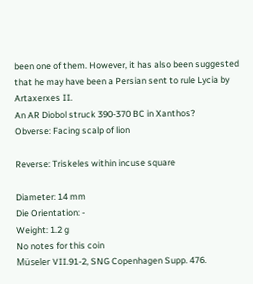been one of them. However, it has also been suggested that he may have been a Persian sent to rule Lycia by Artaxerxes II.
An AR Diobol struck 390-370 BC in Xanthos?
Obverse: Facing scalp of lion

Reverse: Triskeles within incuse square

Diameter: 14 mm
Die Orientation: -
Weight: 1.2 g
No notes for this coin
Müseler VII.91-2, SNG Copenhagen Supp. 476.